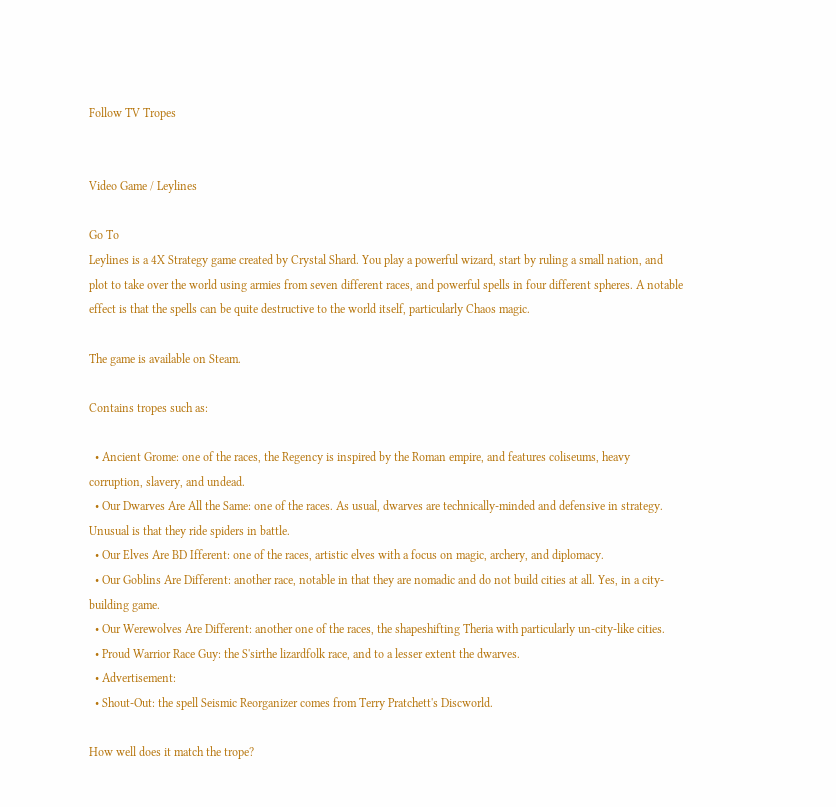Follow TV Tropes


Video Game / Leylines

Go To
Leylines is a 4X Strategy game created by Crystal Shard. You play a powerful wizard, start by ruling a small nation, and plot to take over the world using armies from seven different races, and powerful spells in four different spheres. A notable effect is that the spells can be quite destructive to the world itself, particularly Chaos magic.

The game is available on Steam.

Contains tropes such as:

  • Ancient Grome: one of the races, the Regency is inspired by the Roman empire, and features coliseums, heavy corruption, slavery, and undead.
  • Our Dwarves Are All the Same: one of the races. As usual, dwarves are technically-minded and defensive in strategy. Unusual is that they ride spiders in battle.
  • Our Elves Are BD Ifferent: one of the races, artistic elves with a focus on magic, archery, and diplomacy.
  • Our Goblins Are Different: another race, notable in that they are nomadic and do not build cities at all. Yes, in a city-building game.
  • Our Werewolves Are Different: another one of the races, the shapeshifting Theria with particularly un-city-like cities.
  • Proud Warrior Race Guy: the S'sirthe lizardfolk race, and to a lesser extent the dwarves.
  • Advertisement:
  • Shout-Out: the spell Seismic Reorganizer comes from Terry Pratchett's Discworld.

How well does it match the trope?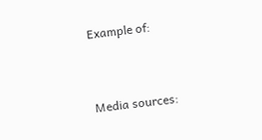Example of:


Media sources: